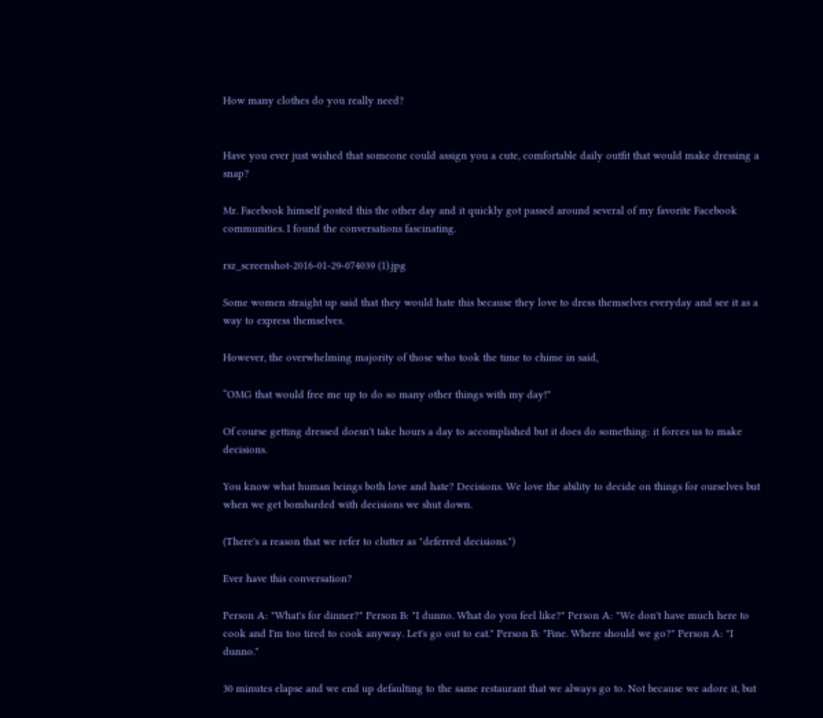How many clothes do you really need?


Have you ever just wished that someone could assign you a cute, comfortable daily outfit that would make dressing a snap?

Mr. Facebook himself posted this the other day and it quickly got passed around several of my favorite Facebook communities. I found the conversations fascinating.

rsz_screenshot-2016-01-29-074039 (1).jpg

Some women straight up said that they would hate this because they love to dress themselves everyday and see it as a way to express themselves.

However, the overwhelming majority of those who took the time to chime in said,

“OMG that would free me up to do so many other things with my day!"

Of course getting dressed doesn't take hours a day to accomplished but it does do something: it forces us to make decisions.

You know what human beings both love and hate? Decisions. We love the ability to decide on things for ourselves but when we get bombarded with decisions we shut down.

(There's a reason that we refer to clutter as "deferred decisions.")

Ever have this conversation?

Person A: "What's for dinner?" Person B: "I dunno. What do you feel like?" Person A: "We don't have much here to cook and I'm too tired to cook anyway. Let's go out to eat." Person B: "Fine. Where should we go?" Person A: "I dunno."

30 minutes elapse and we end up defaulting to the same restaurant that we always go to. Not because we adore it, but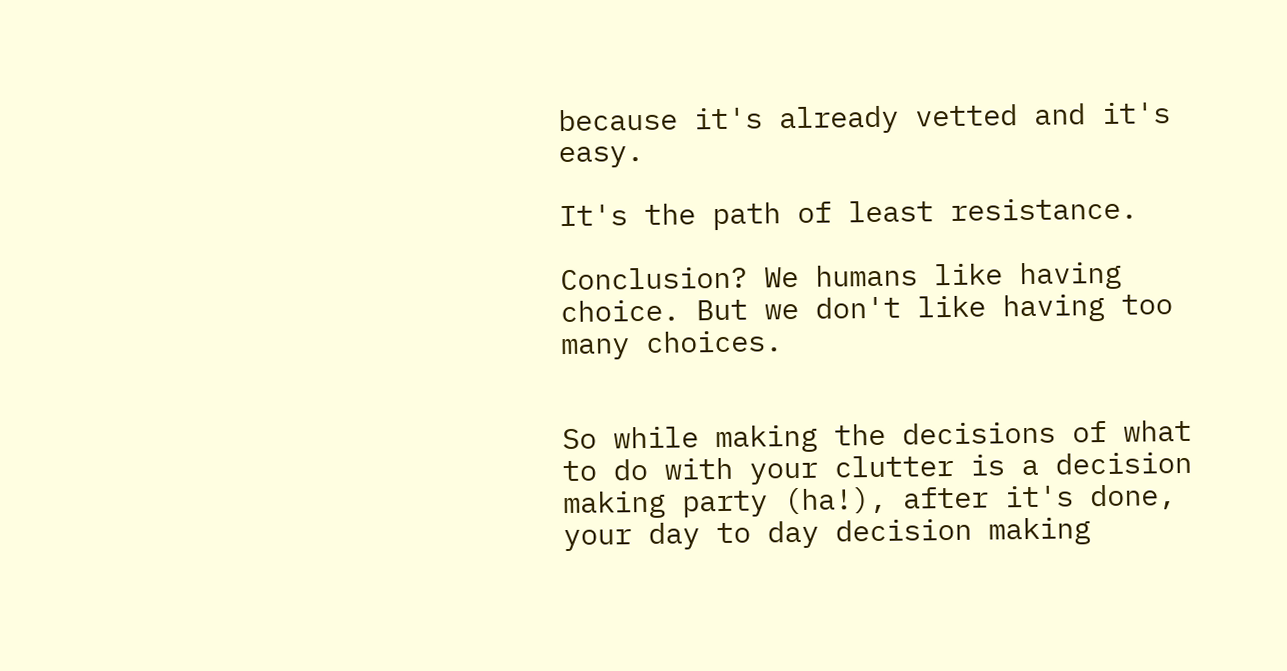because it's already vetted and it's easy.

It's the path of least resistance.

Conclusion? We humans like having choice. But we don't like having too many choices.


So while making the decisions of what to do with your clutter is a decision making party (ha!), after it's done, your day to day decision making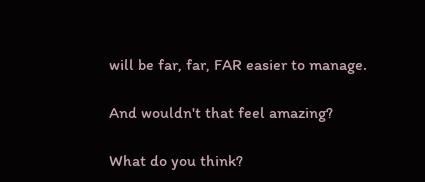will be far, far, FAR easier to manage.

And wouldn't that feel amazing?

What do you think?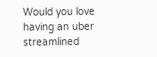Would you love having an uber streamlined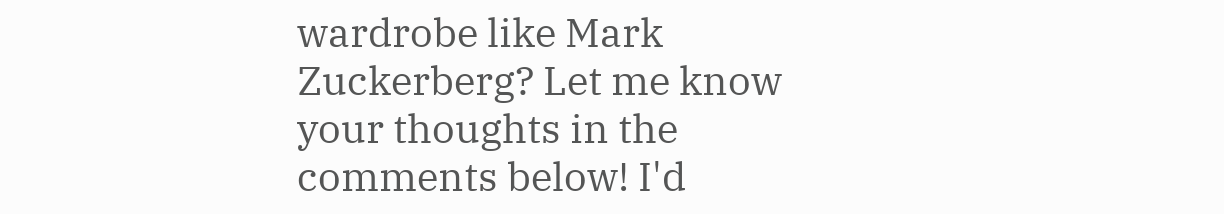wardrobe like Mark Zuckerberg? Let me know your thoughts in the comments below! I'd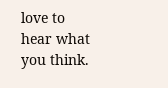love to hear what you think.